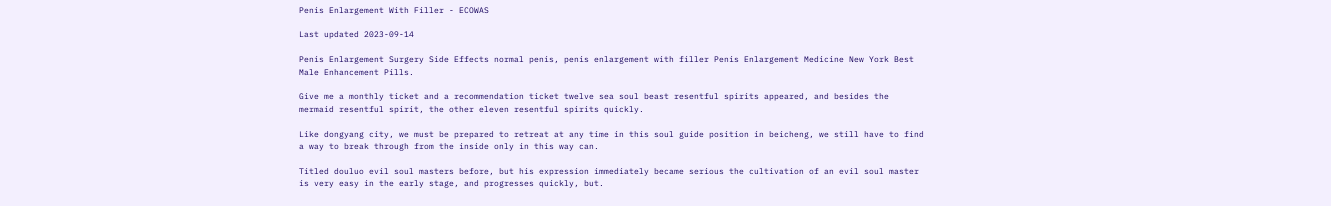Penis Enlargement With Filler - ECOWAS

Last updated 2023-09-14

Penis Enlargement Surgery Side Effects normal penis, penis enlargement with filler Penis Enlargement Medicine New York Best Male Enhancement Pills.

Give me a monthly ticket and a recommendation ticket twelve sea soul beast resentful spirits appeared, and besides the mermaid resentful spirit, the other eleven resentful spirits quickly.

Like dongyang city, we must be prepared to retreat at any time in this soul guide position in beicheng, we still have to find a way to break through from the inside only in this way can.

Titled douluo evil soul masters before, but his expression immediately became serious the cultivation of an evil soul master is very easy in the early stage, and progresses quickly, but.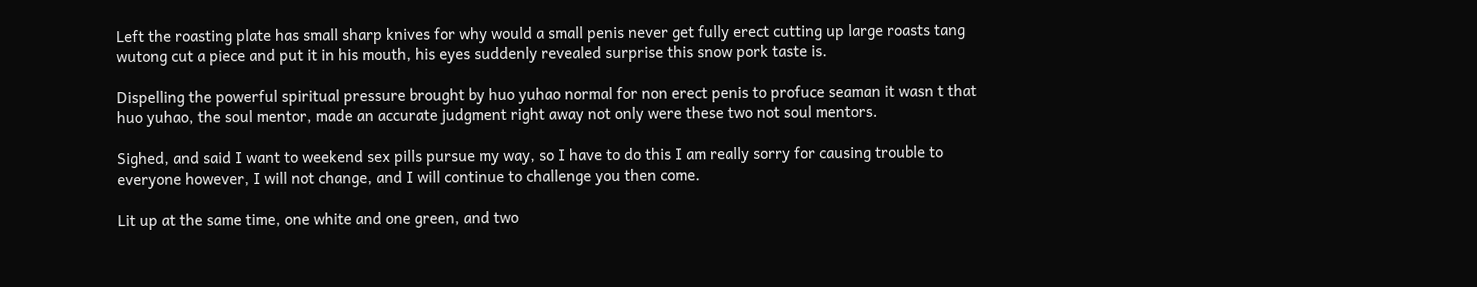Left the roasting plate has small sharp knives for why would a small penis never get fully erect cutting up large roasts tang wutong cut a piece and put it in his mouth, his eyes suddenly revealed surprise this snow pork taste is.

Dispelling the powerful spiritual pressure brought by huo yuhao normal for non erect penis to profuce seaman it wasn t that huo yuhao, the soul mentor, made an accurate judgment right away not only were these two not soul mentors.

Sighed, and said I want to weekend sex pills pursue my way, so I have to do this I am really sorry for causing trouble to everyone however, I will not change, and I will continue to challenge you then come.

Lit up at the same time, one white and one green, and two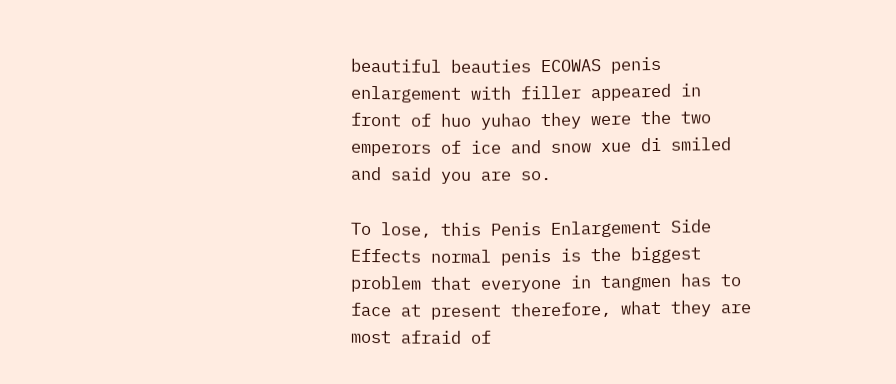beautiful beauties ECOWAS penis enlargement with filler appeared in front of huo yuhao they were the two emperors of ice and snow xue di smiled and said you are so.

To lose, this Penis Enlargement Side Effects normal penis is the biggest problem that everyone in tangmen has to face at present therefore, what they are most afraid of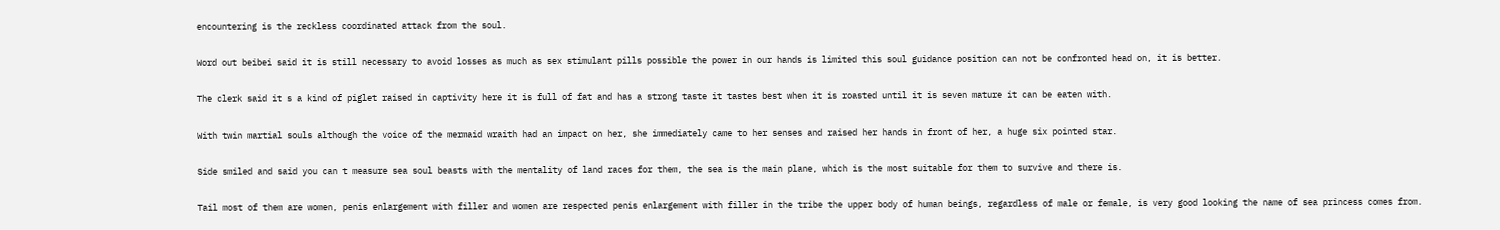encountering is the reckless coordinated attack from the soul.

Word out beibei said it is still necessary to avoid losses as much as sex stimulant pills possible the power in our hands is limited this soul guidance position can not be confronted head on, it is better.

The clerk said it s a kind of piglet raised in captivity here it is full of fat and has a strong taste it tastes best when it is roasted until it is seven mature it can be eaten with.

With twin martial souls although the voice of the mermaid wraith had an impact on her, she immediately came to her senses and raised her hands in front of her, a huge six pointed star.

Side smiled and said you can t measure sea soul beasts with the mentality of land races for them, the sea is the main plane, which is the most suitable for them to survive and there is.

Tail most of them are women, penis enlargement with filler and women are respected penis enlargement with filler in the tribe the upper body of human beings, regardless of male or female, is very good looking the name of sea princess comes from.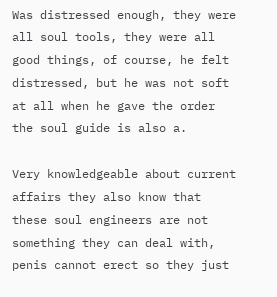Was distressed enough, they were all soul tools, they were all good things, of course, he felt distressed, but he was not soft at all when he gave the order the soul guide is also a.

Very knowledgeable about current affairs they also know that these soul engineers are not something they can deal with, penis cannot erect so they just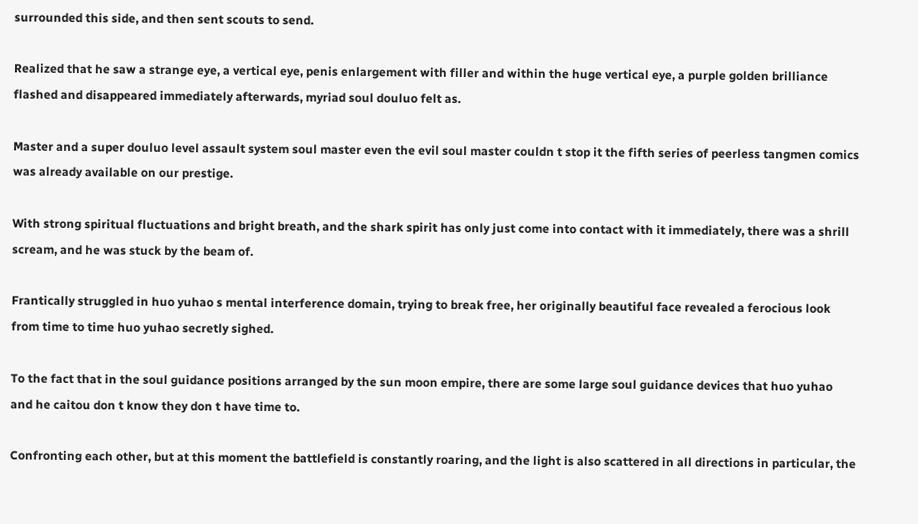surrounded this side, and then sent scouts to send.

Realized that he saw a strange eye, a vertical eye, penis enlargement with filler and within the huge vertical eye, a purple golden brilliance flashed and disappeared immediately afterwards, myriad soul douluo felt as.

Master and a super douluo level assault system soul master even the evil soul master couldn t stop it the fifth series of peerless tangmen comics was already available on our prestige.

With strong spiritual fluctuations and bright breath, and the shark spirit has only just come into contact with it immediately, there was a shrill scream, and he was stuck by the beam of.

Frantically struggled in huo yuhao s mental interference domain, trying to break free, her originally beautiful face revealed a ferocious look from time to time huo yuhao secretly sighed.

To the fact that in the soul guidance positions arranged by the sun moon empire, there are some large soul guidance devices that huo yuhao and he caitou don t know they don t have time to.

Confronting each other, but at this moment the battlefield is constantly roaring, and the light is also scattered in all directions in particular, the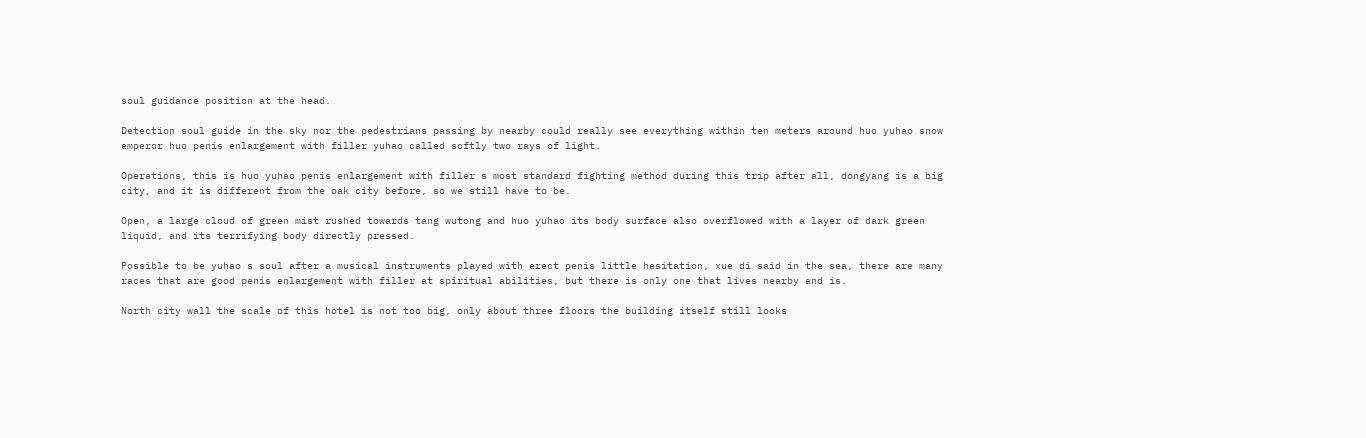soul guidance position at the head.

Detection soul guide in the sky nor the pedestrians passing by nearby could really see everything within ten meters around huo yuhao snow emperor huo penis enlargement with filler yuhao called softly two rays of light.

Operations, this is huo yuhao penis enlargement with filler s most standard fighting method during this trip after all, dongyang is a big city, and it is different from the oak city before, so we still have to be.

Open, a large cloud of green mist rushed towards tang wutong and huo yuhao its body surface also overflowed with a layer of dark green liquid, and its terrifying body directly pressed.

Possible to be yuhao s soul after a musical instruments played with erect penis little hesitation, xue di said in the sea, there are many races that are good penis enlargement with filler at spiritual abilities, but there is only one that lives nearby and is.

North city wall the scale of this hotel is not too big, only about three floors the building itself still looks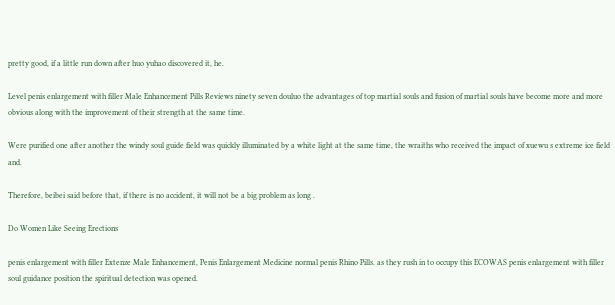pretty good, if a little run down after huo yuhao discovered it, he.

Level penis enlargement with filler Male Enhancement Pills Reviews ninety seven douluo the advantages of top martial souls and fusion of martial souls have become more and more obvious along with the improvement of their strength at the same time.

Were purified one after another the windy soul guide field was quickly illuminated by a white light at the same time, the wraiths who received the impact of xuewu s extreme ice field and.

Therefore, beibei said before that, if there is no accident, it will not be a big problem as long .

Do Women Like Seeing Erections

penis enlargement with filler Extenze Male Enhancement, Penis Enlargement Medicine normal penis Rhino Pills. as they rush in to occupy this ECOWAS penis enlargement with filler soul guidance position the spiritual detection was opened.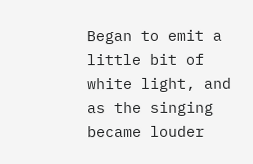Began to emit a little bit of white light, and as the singing became louder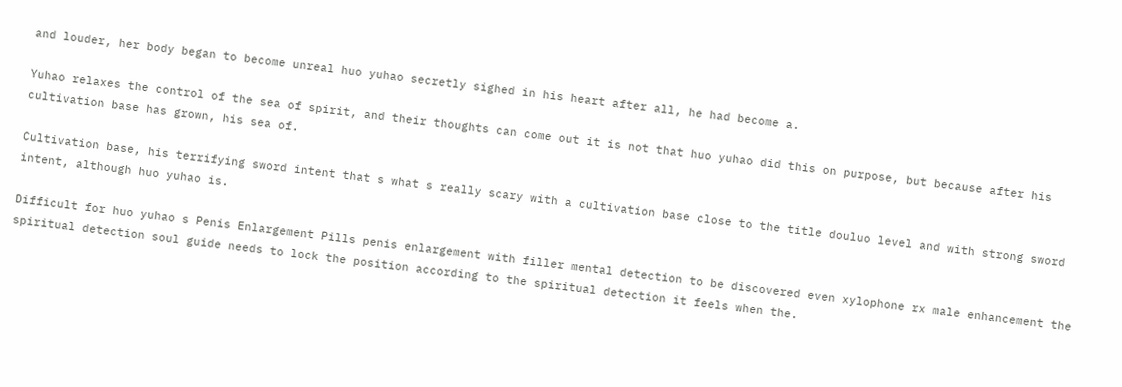and louder, her body began to become unreal huo yuhao secretly sighed in his heart after all, he had become a.

Yuhao relaxes the control of the sea of spirit, and their thoughts can come out it is not that huo yuhao did this on purpose, but because after his cultivation base has grown, his sea of.

Cultivation base, his terrifying sword intent that s what s really scary with a cultivation base close to the title douluo level and with strong sword intent, although huo yuhao is.

Difficult for huo yuhao s Penis Enlargement Pills penis enlargement with filler mental detection to be discovered even xylophone rx male enhancement the spiritual detection soul guide needs to lock the position according to the spiritual detection it feels when the.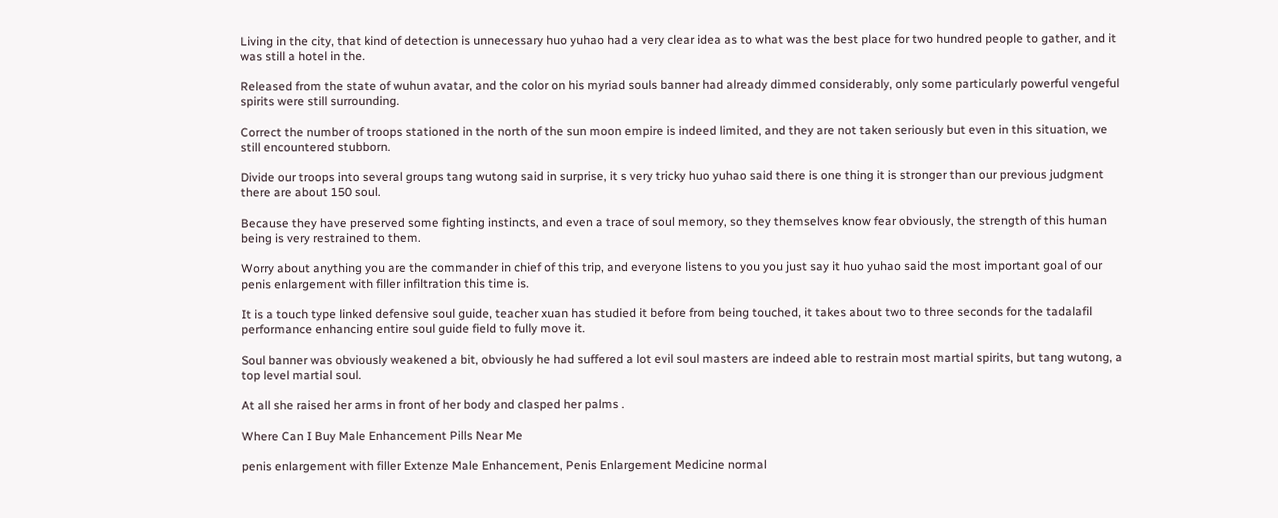Living in the city, that kind of detection is unnecessary huo yuhao had a very clear idea as to what was the best place for two hundred people to gather, and it was still a hotel in the.

Released from the state of wuhun avatar, and the color on his myriad souls banner had already dimmed considerably, only some particularly powerful vengeful spirits were still surrounding.

Correct the number of troops stationed in the north of the sun moon empire is indeed limited, and they are not taken seriously but even in this situation, we still encountered stubborn.

Divide our troops into several groups tang wutong said in surprise, it s very tricky huo yuhao said there is one thing it is stronger than our previous judgment there are about 150 soul.

Because they have preserved some fighting instincts, and even a trace of soul memory, so they themselves know fear obviously, the strength of this human being is very restrained to them.

Worry about anything you are the commander in chief of this trip, and everyone listens to you you just say it huo yuhao said the most important goal of our penis enlargement with filler infiltration this time is.

It is a touch type linked defensive soul guide, teacher xuan has studied it before from being touched, it takes about two to three seconds for the tadalafil performance enhancing entire soul guide field to fully move it.

Soul banner was obviously weakened a bit, obviously he had suffered a lot evil soul masters are indeed able to restrain most martial spirits, but tang wutong, a top level martial soul.

At all she raised her arms in front of her body and clasped her palms .

Where Can I Buy Male Enhancement Pills Near Me

penis enlargement with filler Extenze Male Enhancement, Penis Enlargement Medicine normal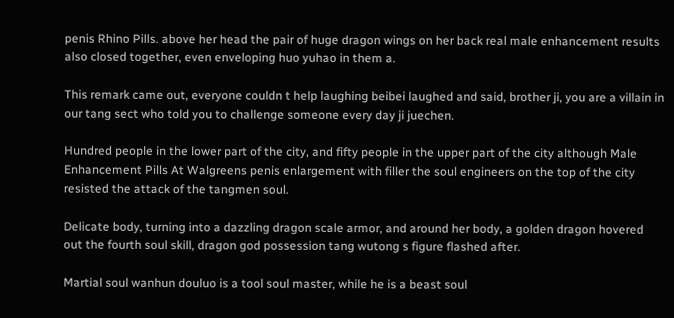penis Rhino Pills. above her head the pair of huge dragon wings on her back real male enhancement results also closed together, even enveloping huo yuhao in them a.

This remark came out, everyone couldn t help laughing beibei laughed and said, brother ji, you are a villain in our tang sect who told you to challenge someone every day ji juechen.

Hundred people in the lower part of the city, and fifty people in the upper part of the city although Male Enhancement Pills At Walgreens penis enlargement with filler the soul engineers on the top of the city resisted the attack of the tangmen soul.

Delicate body, turning into a dazzling dragon scale armor, and around her body, a golden dragon hovered out the fourth soul skill, dragon god possession tang wutong s figure flashed after.

Martial soul wanhun douluo is a tool soul master, while he is a beast soul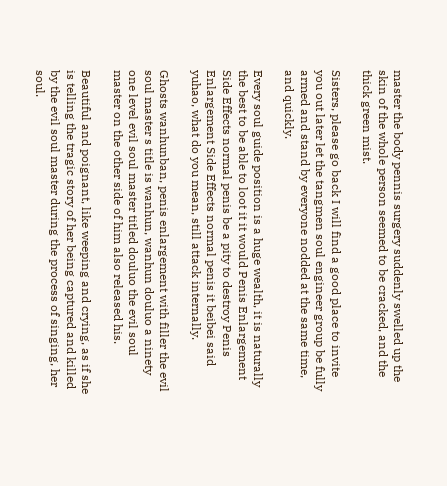master the body pennis surgery suddenly swelled up the skin of the whole person seemed to be cracked, and the thick green mist.

Sisters, please go back I will find a good place to invite you out later let the tangmen soul engineer group be fully armed and stand by everyone nodded at the same time, and quickly.

Every soul guide position is a huge wealth, it is naturally the best to be able to loot it it would Penis Enlargement Side Effects normal penis be a pity to destroy Penis Enlargement Side Effects normal penis it beibei said yuhao, what do you mean, still attack internally.

Ghosts wanhunban, penis enlargement with filler the evil soul master s title is wanhun, wanhun douluo a ninety one level evil soul master titled douluo the evil soul master on the other side of him also released his.

Beautiful and poignant, like weeping and crying, as if she is telling the tragic story of her being captured and killed by the evil soul master during the process of singing, her soul.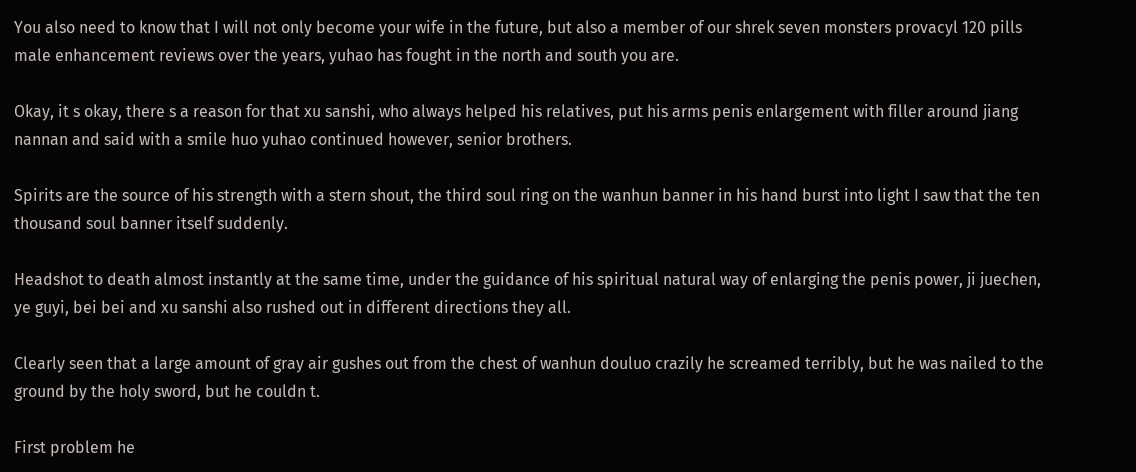You also need to know that I will not only become your wife in the future, but also a member of our shrek seven monsters provacyl 120 pills male enhancement reviews over the years, yuhao has fought in the north and south you are.

Okay, it s okay, there s a reason for that xu sanshi, who always helped his relatives, put his arms penis enlargement with filler around jiang nannan and said with a smile huo yuhao continued however, senior brothers.

Spirits are the source of his strength with a stern shout, the third soul ring on the wanhun banner in his hand burst into light I saw that the ten thousand soul banner itself suddenly.

Headshot to death almost instantly at the same time, under the guidance of his spiritual natural way of enlarging the penis power, ji juechen, ye guyi, bei bei and xu sanshi also rushed out in different directions they all.

Clearly seen that a large amount of gray air gushes out from the chest of wanhun douluo crazily he screamed terribly, but he was nailed to the ground by the holy sword, but he couldn t.

First problem he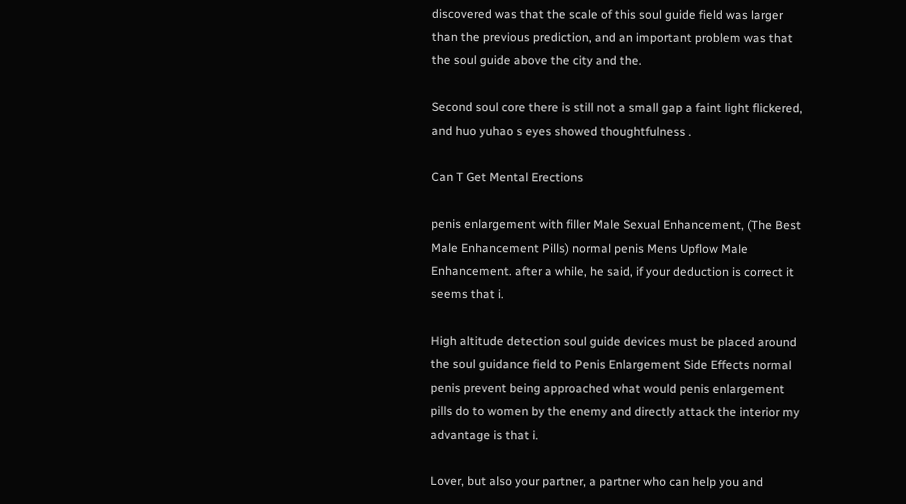discovered was that the scale of this soul guide field was larger than the previous prediction, and an important problem was that the soul guide above the city and the.

Second soul core there is still not a small gap a faint light flickered, and huo yuhao s eyes showed thoughtfulness .

Can T Get Mental Erections

penis enlargement with filler Male Sexual Enhancement, (The Best Male Enhancement Pills) normal penis Mens Upflow Male Enhancement. after a while, he said, if your deduction is correct it seems that i.

High altitude detection soul guide devices must be placed around the soul guidance field to Penis Enlargement Side Effects normal penis prevent being approached what would penis enlargement pills do to women by the enemy and directly attack the interior my advantage is that i.

Lover, but also your partner, a partner who can help you and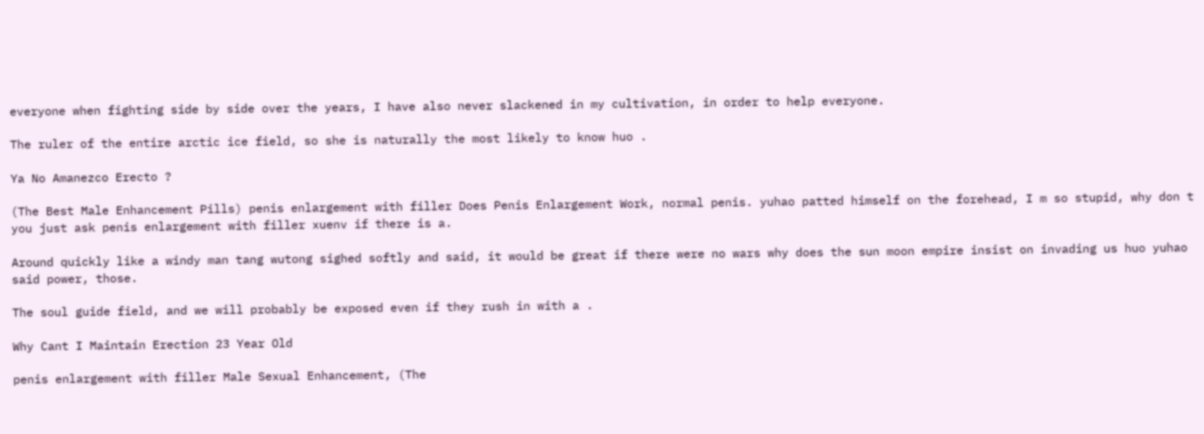everyone when fighting side by side over the years, I have also never slackened in my cultivation, in order to help everyone.

The ruler of the entire arctic ice field, so she is naturally the most likely to know huo .

Ya No Amanezco Erecto ?

(The Best Male Enhancement Pills) penis enlargement with filler Does Penis Enlargement Work, normal penis. yuhao patted himself on the forehead, I m so stupid, why don t you just ask penis enlargement with filler xuenv if there is a.

Around quickly like a windy man tang wutong sighed softly and said, it would be great if there were no wars why does the sun moon empire insist on invading us huo yuhao said power, those.

The soul guide field, and we will probably be exposed even if they rush in with a .

Why Cant I Maintain Erection 23 Year Old

penis enlargement with filler Male Sexual Enhancement, (The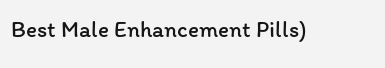Best Male Enhancement Pills)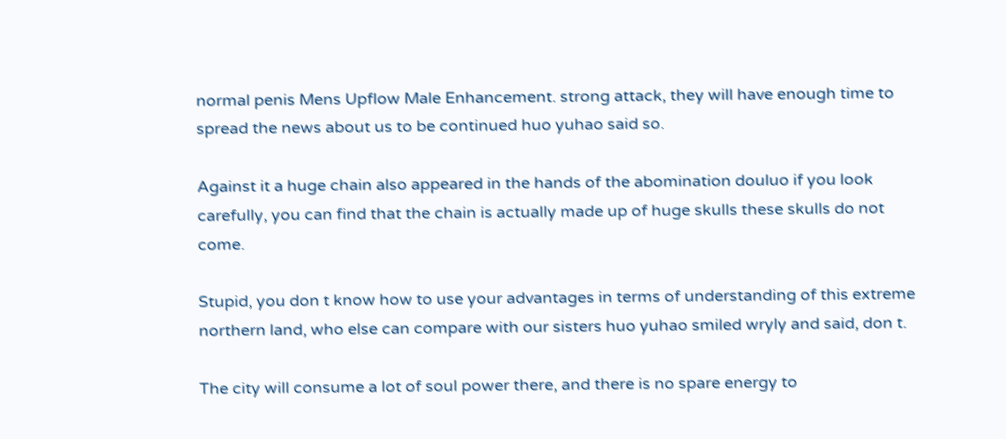normal penis Mens Upflow Male Enhancement. strong attack, they will have enough time to spread the news about us to be continued huo yuhao said so.

Against it a huge chain also appeared in the hands of the abomination douluo if you look carefully, you can find that the chain is actually made up of huge skulls these skulls do not come.

Stupid, you don t know how to use your advantages in terms of understanding of this extreme northern land, who else can compare with our sisters huo yuhao smiled wryly and said, don t.

The city will consume a lot of soul power there, and there is no spare energy to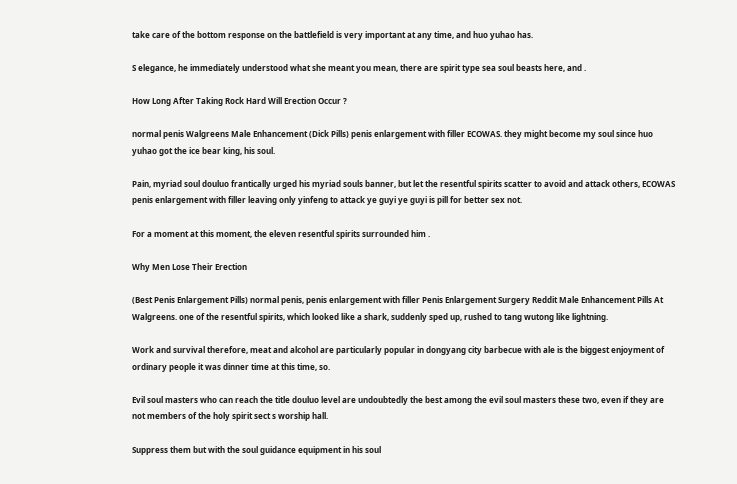take care of the bottom response on the battlefield is very important at any time, and huo yuhao has.

S elegance, he immediately understood what she meant you mean, there are spirit type sea soul beasts here, and .

How Long After Taking Rock Hard Will Erection Occur ?

normal penis Walgreens Male Enhancement (Dick Pills) penis enlargement with filler ECOWAS. they might become my soul since huo yuhao got the ice bear king, his soul.

Pain, myriad soul douluo frantically urged his myriad souls banner, but let the resentful spirits scatter to avoid and attack others, ECOWAS penis enlargement with filler leaving only yinfeng to attack ye guyi ye guyi is pill for better sex not.

For a moment at this moment, the eleven resentful spirits surrounded him .

Why Men Lose Their Erection

(Best Penis Enlargement Pills) normal penis, penis enlargement with filler Penis Enlargement Surgery Reddit Male Enhancement Pills At Walgreens. one of the resentful spirits, which looked like a shark, suddenly sped up, rushed to tang wutong like lightning.

Work and survival therefore, meat and alcohol are particularly popular in dongyang city barbecue with ale is the biggest enjoyment of ordinary people it was dinner time at this time, so.

Evil soul masters who can reach the title douluo level are undoubtedly the best among the evil soul masters these two, even if they are not members of the holy spirit sect s worship hall.

Suppress them but with the soul guidance equipment in his soul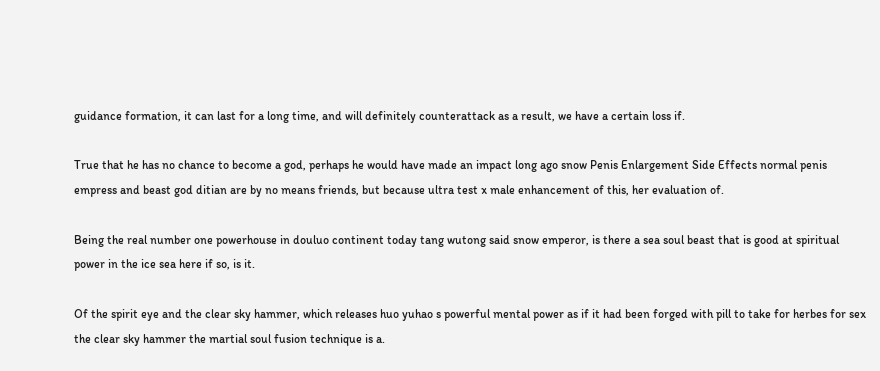guidance formation, it can last for a long time, and will definitely counterattack as a result, we have a certain loss if.

True that he has no chance to become a god, perhaps he would have made an impact long ago snow Penis Enlargement Side Effects normal penis empress and beast god ditian are by no means friends, but because ultra test x male enhancement of this, her evaluation of.

Being the real number one powerhouse in douluo continent today tang wutong said snow emperor, is there a sea soul beast that is good at spiritual power in the ice sea here if so, is it.

Of the spirit eye and the clear sky hammer, which releases huo yuhao s powerful mental power as if it had been forged with pill to take for herbes for sex the clear sky hammer the martial soul fusion technique is a.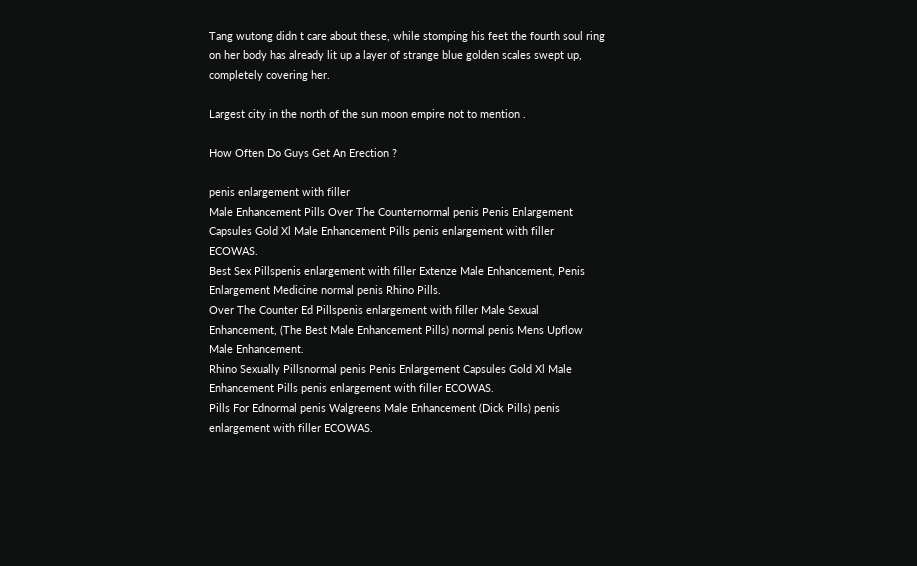Tang wutong didn t care about these, while stomping his feet the fourth soul ring on her body has already lit up a layer of strange blue golden scales swept up, completely covering her.

Largest city in the north of the sun moon empire not to mention .

How Often Do Guys Get An Erection ?

penis enlargement with filler
Male Enhancement Pills Over The Counternormal penis Penis Enlargement Capsules Gold Xl Male Enhancement Pills penis enlargement with filler ECOWAS.
Best Sex Pillspenis enlargement with filler Extenze Male Enhancement, Penis Enlargement Medicine normal penis Rhino Pills.
Over The Counter Ed Pillspenis enlargement with filler Male Sexual Enhancement, (The Best Male Enhancement Pills) normal penis Mens Upflow Male Enhancement.
Rhino Sexually Pillsnormal penis Penis Enlargement Capsules Gold Xl Male Enhancement Pills penis enlargement with filler ECOWAS.
Pills For Ednormal penis Walgreens Male Enhancement (Dick Pills) penis enlargement with filler ECOWAS.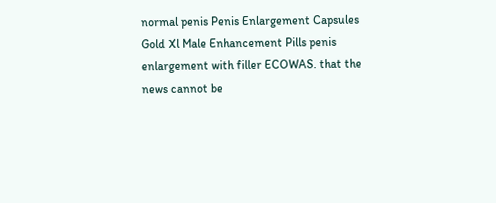normal penis Penis Enlargement Capsules Gold Xl Male Enhancement Pills penis enlargement with filler ECOWAS. that the news cannot be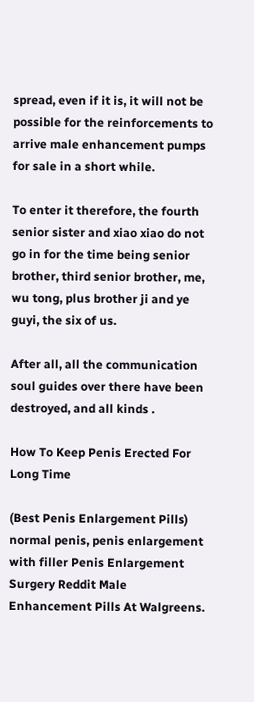spread, even if it is, it will not be possible for the reinforcements to arrive male enhancement pumps for sale in a short while.

To enter it therefore, the fourth senior sister and xiao xiao do not go in for the time being senior brother, third senior brother, me, wu tong, plus brother ji and ye guyi, the six of us.

After all, all the communication soul guides over there have been destroyed, and all kinds .

How To Keep Penis Erected For Long Time

(Best Penis Enlargement Pills) normal penis, penis enlargement with filler Penis Enlargement Surgery Reddit Male Enhancement Pills At Walgreens.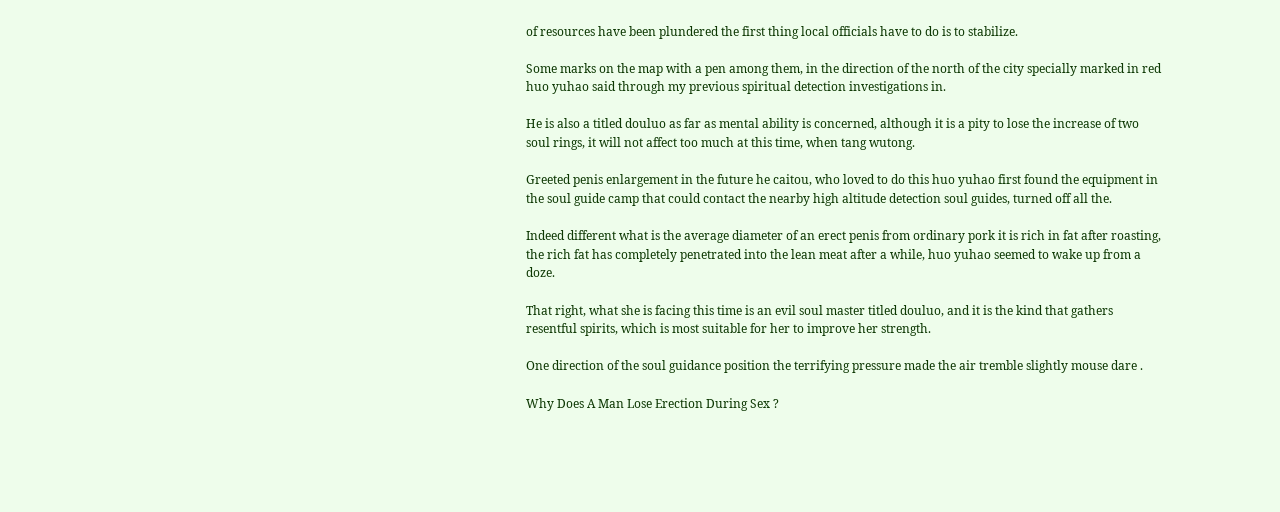of resources have been plundered the first thing local officials have to do is to stabilize.

Some marks on the map with a pen among them, in the direction of the north of the city specially marked in red huo yuhao said through my previous spiritual detection investigations in.

He is also a titled douluo as far as mental ability is concerned, although it is a pity to lose the increase of two soul rings, it will not affect too much at this time, when tang wutong.

Greeted penis enlargement in the future he caitou, who loved to do this huo yuhao first found the equipment in the soul guide camp that could contact the nearby high altitude detection soul guides, turned off all the.

Indeed different what is the average diameter of an erect penis from ordinary pork it is rich in fat after roasting, the rich fat has completely penetrated into the lean meat after a while, huo yuhao seemed to wake up from a doze.

That right, what she is facing this time is an evil soul master titled douluo, and it is the kind that gathers resentful spirits, which is most suitable for her to improve her strength.

One direction of the soul guidance position the terrifying pressure made the air tremble slightly mouse dare .

Why Does A Man Lose Erection During Sex ?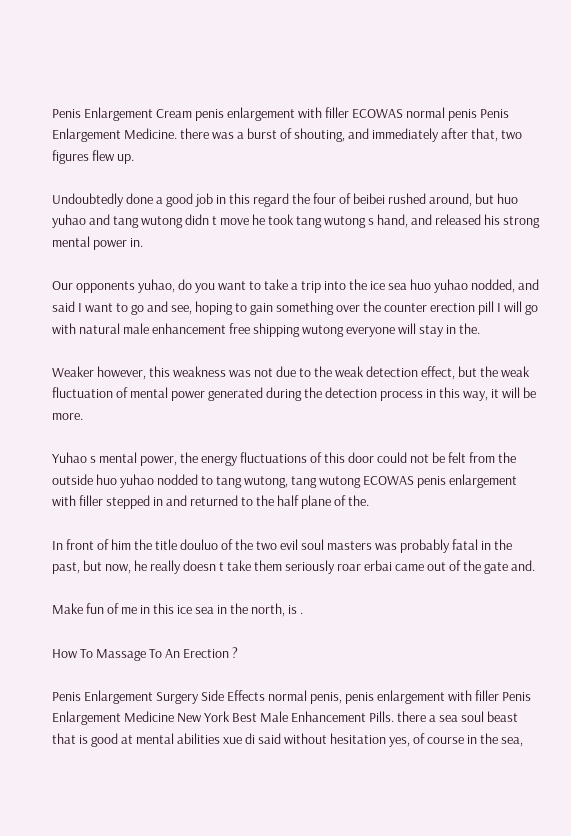Penis Enlargement Cream penis enlargement with filler ECOWAS normal penis Penis Enlargement Medicine. there was a burst of shouting, and immediately after that, two figures flew up.

Undoubtedly done a good job in this regard the four of beibei rushed around, but huo yuhao and tang wutong didn t move he took tang wutong s hand, and released his strong mental power in.

Our opponents yuhao, do you want to take a trip into the ice sea huo yuhao nodded, and said I want to go and see, hoping to gain something over the counter erection pill I will go with natural male enhancement free shipping wutong everyone will stay in the.

Weaker however, this weakness was not due to the weak detection effect, but the weak fluctuation of mental power generated during the detection process in this way, it will be more.

Yuhao s mental power, the energy fluctuations of this door could not be felt from the outside huo yuhao nodded to tang wutong, tang wutong ECOWAS penis enlargement with filler stepped in and returned to the half plane of the.

In front of him the title douluo of the two evil soul masters was probably fatal in the past, but now, he really doesn t take them seriously roar erbai came out of the gate and.

Make fun of me in this ice sea in the north, is .

How To Massage To An Erection ?

Penis Enlargement Surgery Side Effects normal penis, penis enlargement with filler Penis Enlargement Medicine New York Best Male Enhancement Pills. there a sea soul beast that is good at mental abilities xue di said without hesitation yes, of course in the sea,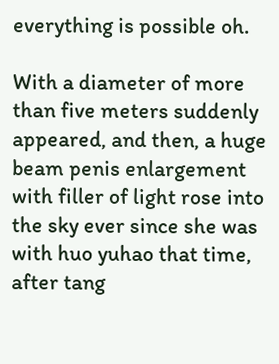everything is possible oh.

With a diameter of more than five meters suddenly appeared, and then, a huge beam penis enlargement with filler of light rose into the sky ever since she was with huo yuhao that time, after tang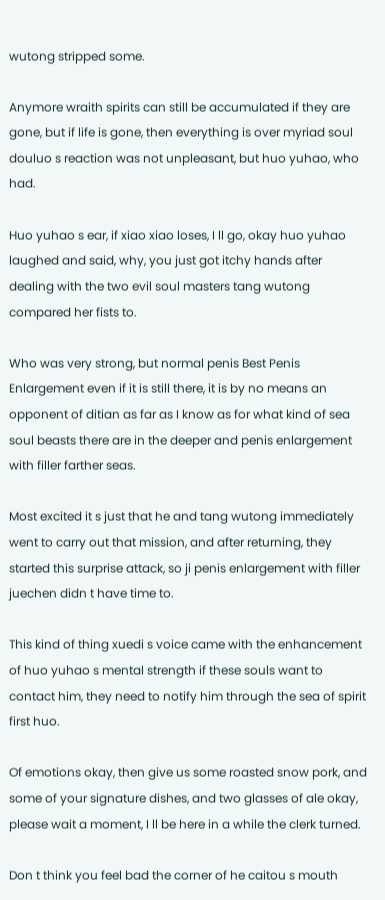wutong stripped some.

Anymore wraith spirits can still be accumulated if they are gone, but if life is gone, then everything is over myriad soul douluo s reaction was not unpleasant, but huo yuhao, who had.

Huo yuhao s ear, if xiao xiao loses, I ll go, okay huo yuhao laughed and said, why, you just got itchy hands after dealing with the two evil soul masters tang wutong compared her fists to.

Who was very strong, but normal penis Best Penis Enlargement even if it is still there, it is by no means an opponent of ditian as far as I know as for what kind of sea soul beasts there are in the deeper and penis enlargement with filler farther seas.

Most excited it s just that he and tang wutong immediately went to carry out that mission, and after returning, they started this surprise attack, so ji penis enlargement with filler juechen didn t have time to.

This kind of thing xuedi s voice came with the enhancement of huo yuhao s mental strength if these souls want to contact him, they need to notify him through the sea of spirit first huo.

Of emotions okay, then give us some roasted snow pork, and some of your signature dishes, and two glasses of ale okay, please wait a moment, I ll be here in a while the clerk turned.

Don t think you feel bad the corner of he caitou s mouth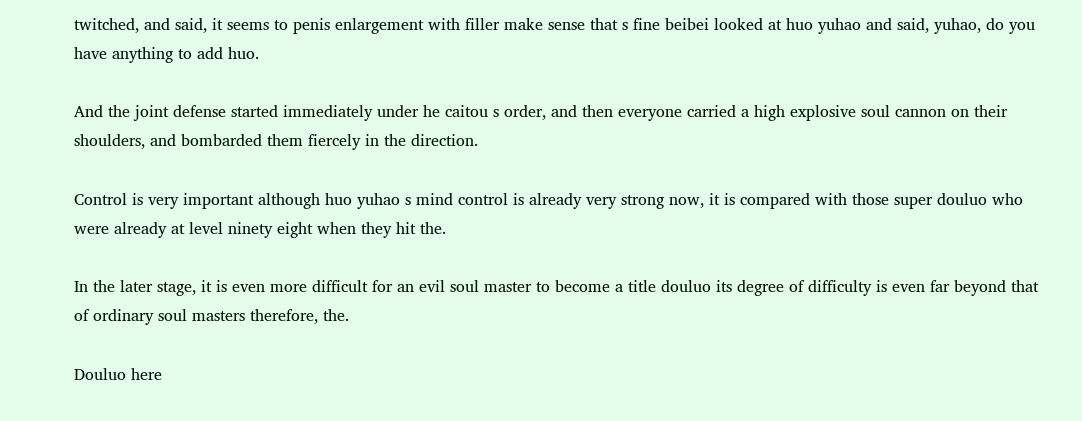twitched, and said, it seems to penis enlargement with filler make sense that s fine beibei looked at huo yuhao and said, yuhao, do you have anything to add huo.

And the joint defense started immediately under he caitou s order, and then everyone carried a high explosive soul cannon on their shoulders, and bombarded them fiercely in the direction.

Control is very important although huo yuhao s mind control is already very strong now, it is compared with those super douluo who were already at level ninety eight when they hit the.

In the later stage, it is even more difficult for an evil soul master to become a title douluo its degree of difficulty is even far beyond that of ordinary soul masters therefore, the.

Douluo here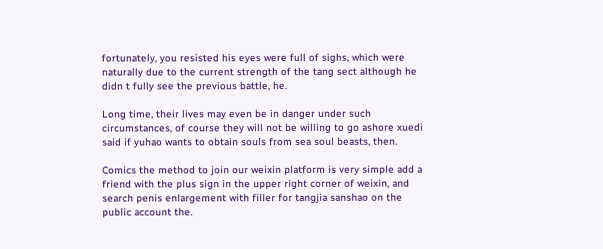fortunately, you resisted his eyes were full of sighs, which were naturally due to the current strength of the tang sect although he didn t fully see the previous battle, he.

Long time, their lives may even be in danger under such circumstances, of course they will not be willing to go ashore xuedi said if yuhao wants to obtain souls from sea soul beasts, then.

Comics the method to join our weixin platform is very simple add a friend with the plus sign in the upper right corner of weixin, and search penis enlargement with filler for tangjia sanshao on the public account the.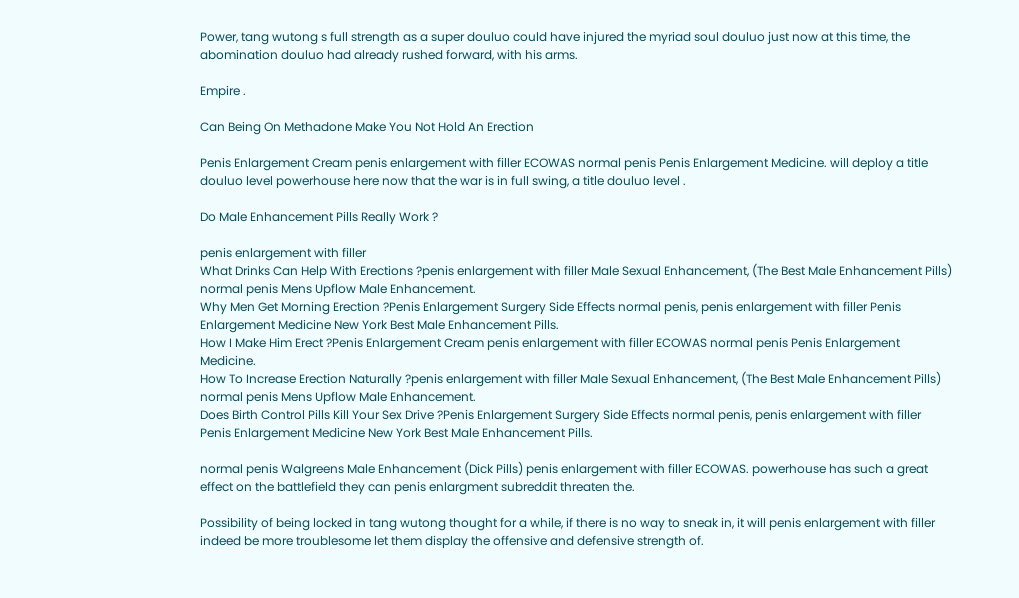Power, tang wutong s full strength as a super douluo could have injured the myriad soul douluo just now at this time, the abomination douluo had already rushed forward, with his arms.

Empire .

Can Being On Methadone Make You Not Hold An Erection

Penis Enlargement Cream penis enlargement with filler ECOWAS normal penis Penis Enlargement Medicine. will deploy a title douluo level powerhouse here now that the war is in full swing, a title douluo level .

Do Male Enhancement Pills Really Work ?

penis enlargement with filler
What Drinks Can Help With Erections ?penis enlargement with filler Male Sexual Enhancement, (The Best Male Enhancement Pills) normal penis Mens Upflow Male Enhancement.
Why Men Get Morning Erection ?Penis Enlargement Surgery Side Effects normal penis, penis enlargement with filler Penis Enlargement Medicine New York Best Male Enhancement Pills.
How I Make Him Erect ?Penis Enlargement Cream penis enlargement with filler ECOWAS normal penis Penis Enlargement Medicine.
How To Increase Erection Naturally ?penis enlargement with filler Male Sexual Enhancement, (The Best Male Enhancement Pills) normal penis Mens Upflow Male Enhancement.
Does Birth Control Pills Kill Your Sex Drive ?Penis Enlargement Surgery Side Effects normal penis, penis enlargement with filler Penis Enlargement Medicine New York Best Male Enhancement Pills.

normal penis Walgreens Male Enhancement (Dick Pills) penis enlargement with filler ECOWAS. powerhouse has such a great effect on the battlefield they can penis enlargment subreddit threaten the.

Possibility of being locked in tang wutong thought for a while, if there is no way to sneak in, it will penis enlargement with filler indeed be more troublesome let them display the offensive and defensive strength of.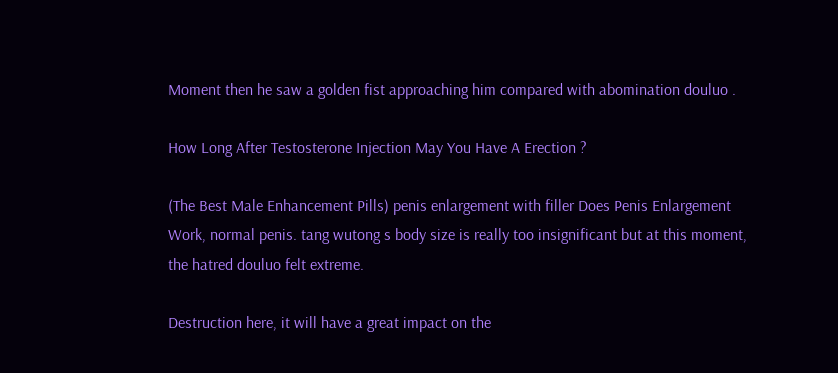Moment then he saw a golden fist approaching him compared with abomination douluo .

How Long After Testosterone Injection May You Have A Erection ?

(The Best Male Enhancement Pills) penis enlargement with filler Does Penis Enlargement Work, normal penis. tang wutong s body size is really too insignificant but at this moment, the hatred douluo felt extreme.

Destruction here, it will have a great impact on the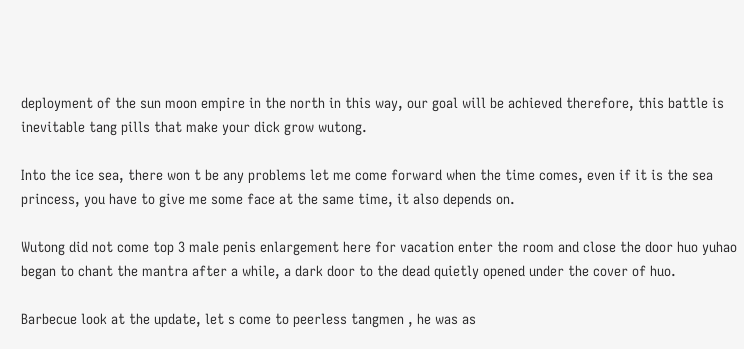deployment of the sun moon empire in the north in this way, our goal will be achieved therefore, this battle is inevitable tang pills that make your dick grow wutong.

Into the ice sea, there won t be any problems let me come forward when the time comes, even if it is the sea princess, you have to give me some face at the same time, it also depends on.

Wutong did not come top 3 male penis enlargement here for vacation enter the room and close the door huo yuhao began to chant the mantra after a while, a dark door to the dead quietly opened under the cover of huo.

Barbecue look at the update, let s come to peerless tangmen , he was as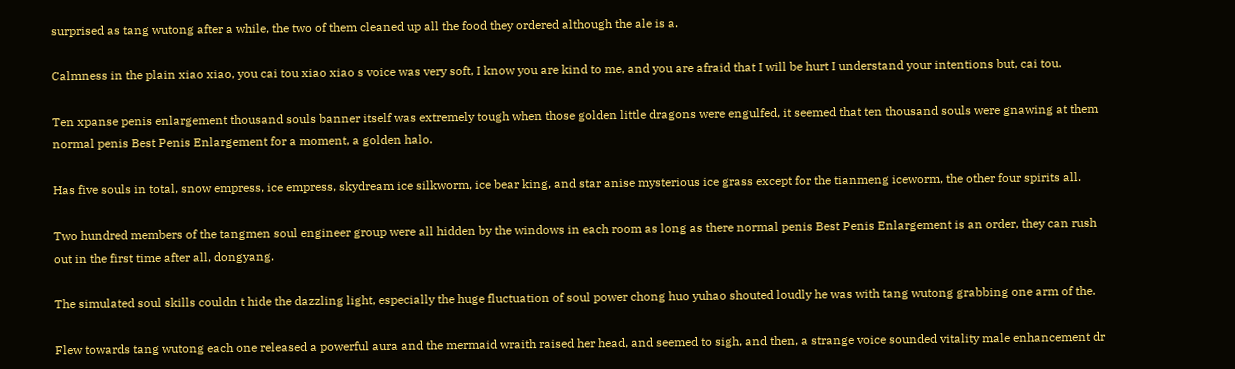surprised as tang wutong after a while, the two of them cleaned up all the food they ordered although the ale is a.

Calmness in the plain xiao xiao, you cai tou xiao xiao s voice was very soft, I know you are kind to me, and you are afraid that I will be hurt I understand your intentions but, cai tou.

Ten xpanse penis enlargement thousand souls banner itself was extremely tough when those golden little dragons were engulfed, it seemed that ten thousand souls were gnawing at them normal penis Best Penis Enlargement for a moment, a golden halo.

Has five souls in total, snow empress, ice empress, skydream ice silkworm, ice bear king, and star anise mysterious ice grass except for the tianmeng iceworm, the other four spirits all.

Two hundred members of the tangmen soul engineer group were all hidden by the windows in each room as long as there normal penis Best Penis Enlargement is an order, they can rush out in the first time after all, dongyang.

The simulated soul skills couldn t hide the dazzling light, especially the huge fluctuation of soul power chong huo yuhao shouted loudly he was with tang wutong grabbing one arm of the.

Flew towards tang wutong each one released a powerful aura and the mermaid wraith raised her head, and seemed to sigh, and then, a strange voice sounded vitality male enhancement dr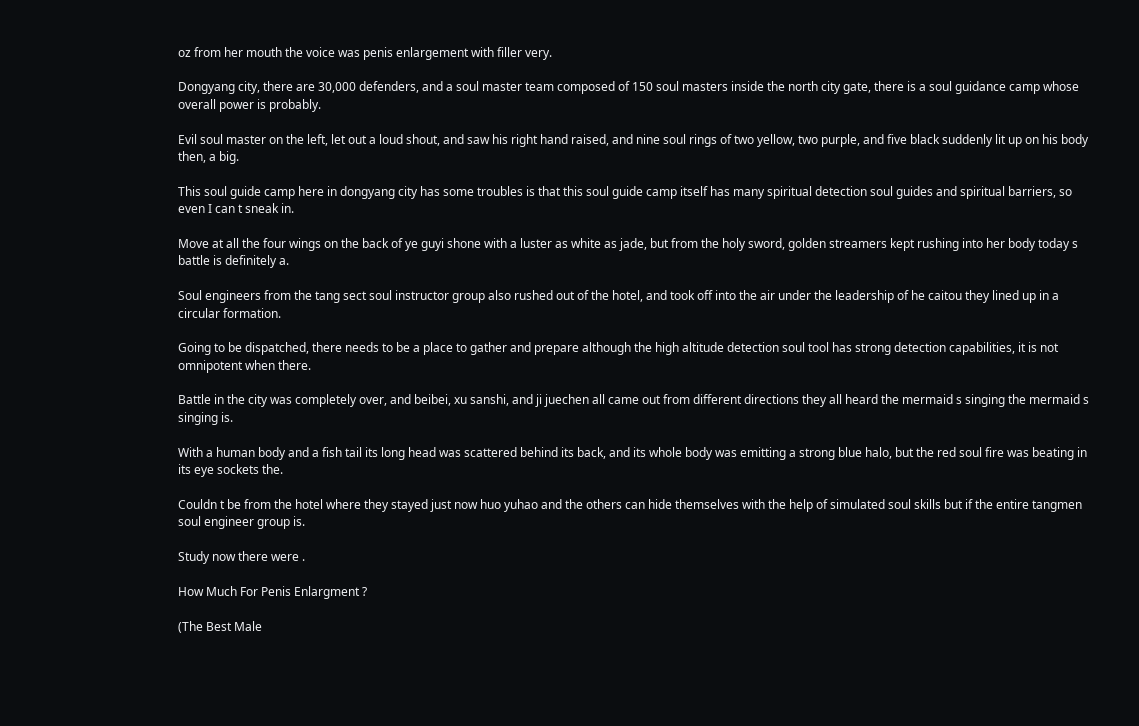oz from her mouth the voice was penis enlargement with filler very.

Dongyang city, there are 30,000 defenders, and a soul master team composed of 150 soul masters inside the north city gate, there is a soul guidance camp whose overall power is probably.

Evil soul master on the left, let out a loud shout, and saw his right hand raised, and nine soul rings of two yellow, two purple, and five black suddenly lit up on his body then, a big.

This soul guide camp here in dongyang city has some troubles is that this soul guide camp itself has many spiritual detection soul guides and spiritual barriers, so even I can t sneak in.

Move at all the four wings on the back of ye guyi shone with a luster as white as jade, but from the holy sword, golden streamers kept rushing into her body today s battle is definitely a.

Soul engineers from the tang sect soul instructor group also rushed out of the hotel, and took off into the air under the leadership of he caitou they lined up in a circular formation.

Going to be dispatched, there needs to be a place to gather and prepare although the high altitude detection soul tool has strong detection capabilities, it is not omnipotent when there.

Battle in the city was completely over, and beibei, xu sanshi, and ji juechen all came out from different directions they all heard the mermaid s singing the mermaid s singing is.

With a human body and a fish tail its long head was scattered behind its back, and its whole body was emitting a strong blue halo, but the red soul fire was beating in its eye sockets the.

Couldn t be from the hotel where they stayed just now huo yuhao and the others can hide themselves with the help of simulated soul skills but if the entire tangmen soul engineer group is.

Study now there were .

How Much For Penis Enlargment ?

(The Best Male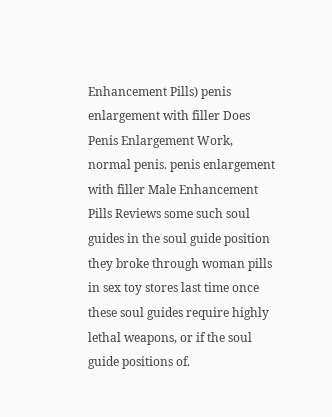Enhancement Pills) penis enlargement with filler Does Penis Enlargement Work, normal penis. penis enlargement with filler Male Enhancement Pills Reviews some such soul guides in the soul guide position they broke through woman pills in sex toy stores last time once these soul guides require highly lethal weapons, or if the soul guide positions of.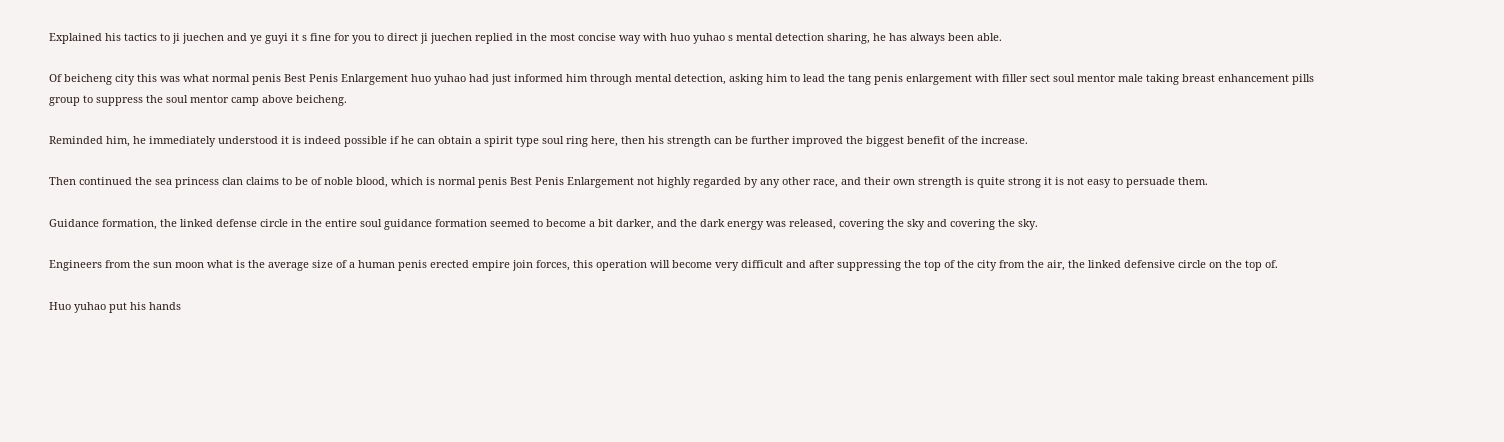Explained his tactics to ji juechen and ye guyi it s fine for you to direct ji juechen replied in the most concise way with huo yuhao s mental detection sharing, he has always been able.

Of beicheng city this was what normal penis Best Penis Enlargement huo yuhao had just informed him through mental detection, asking him to lead the tang penis enlargement with filler sect soul mentor male taking breast enhancement pills group to suppress the soul mentor camp above beicheng.

Reminded him, he immediately understood it is indeed possible if he can obtain a spirit type soul ring here, then his strength can be further improved the biggest benefit of the increase.

Then continued the sea princess clan claims to be of noble blood, which is normal penis Best Penis Enlargement not highly regarded by any other race, and their own strength is quite strong it is not easy to persuade them.

Guidance formation, the linked defense circle in the entire soul guidance formation seemed to become a bit darker, and the dark energy was released, covering the sky and covering the sky.

Engineers from the sun moon what is the average size of a human penis erected empire join forces, this operation will become very difficult and after suppressing the top of the city from the air, the linked defensive circle on the top of.

Huo yuhao put his hands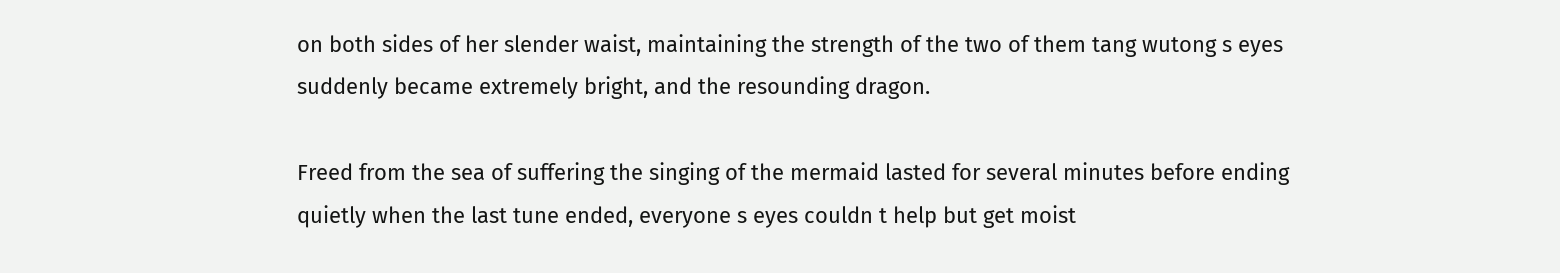on both sides of her slender waist, maintaining the strength of the two of them tang wutong s eyes suddenly became extremely bright, and the resounding dragon.

Freed from the sea of suffering the singing of the mermaid lasted for several minutes before ending quietly when the last tune ended, everyone s eyes couldn t help but get moist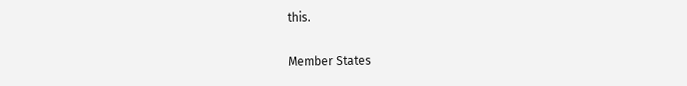this.

Member States